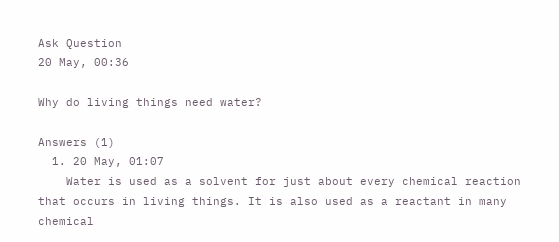Ask Question
20 May, 00:36

Why do living things need water?

Answers (1)
  1. 20 May, 01:07
    Water is used as a solvent for just about every chemical reaction that occurs in living things. It is also used as a reactant in many chemical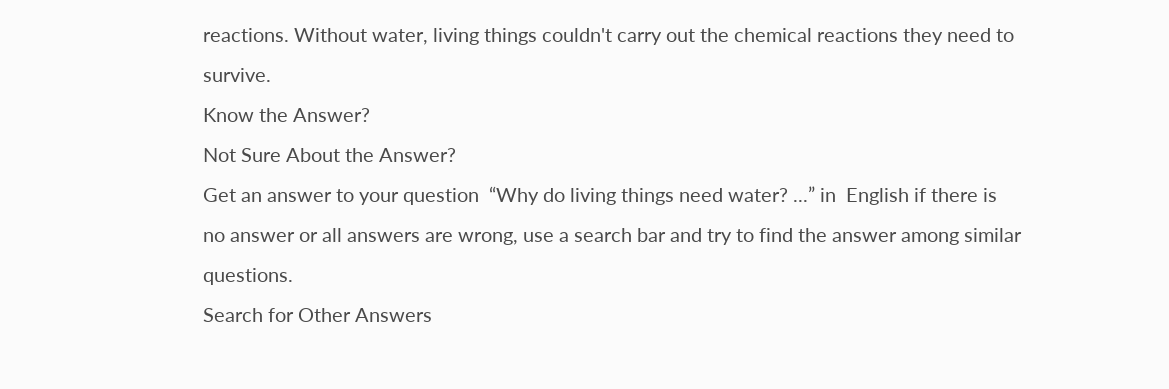reactions. Without water, living things couldn't carry out the chemical reactions they need to survive.
Know the Answer?
Not Sure About the Answer?
Get an answer to your question  “Why do living things need water? ...” in  English if there is no answer or all answers are wrong, use a search bar and try to find the answer among similar questions.
Search for Other Answers